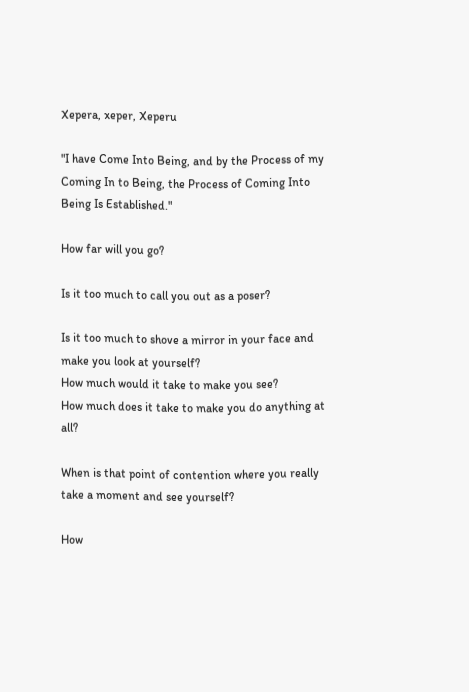Xepera, xeper, Xeperu

"I have Come Into Being, and by the Process of my Coming In to Being, the Process of Coming Into Being Is Established."

How far will you go?

Is it too much to call you out as a poser?

Is it too much to shove a mirror in your face and make you look at yourself?
How much would it take to make you see?
How much does it take to make you do anything at all?

When is that point of contention where you really take a moment and see yourself?

How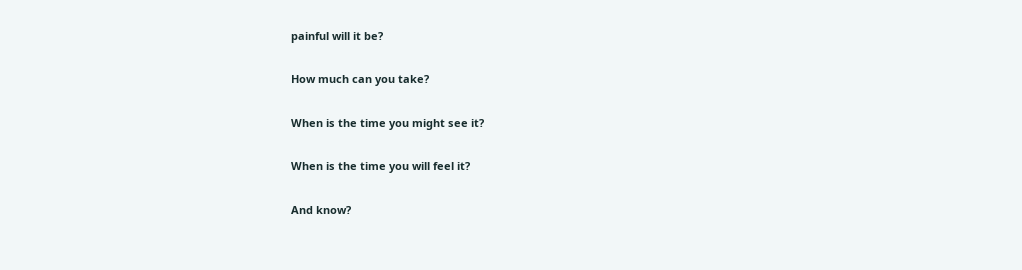painful will it be?

How much can you take?

When is the time you might see it?

When is the time you will feel it?

And know?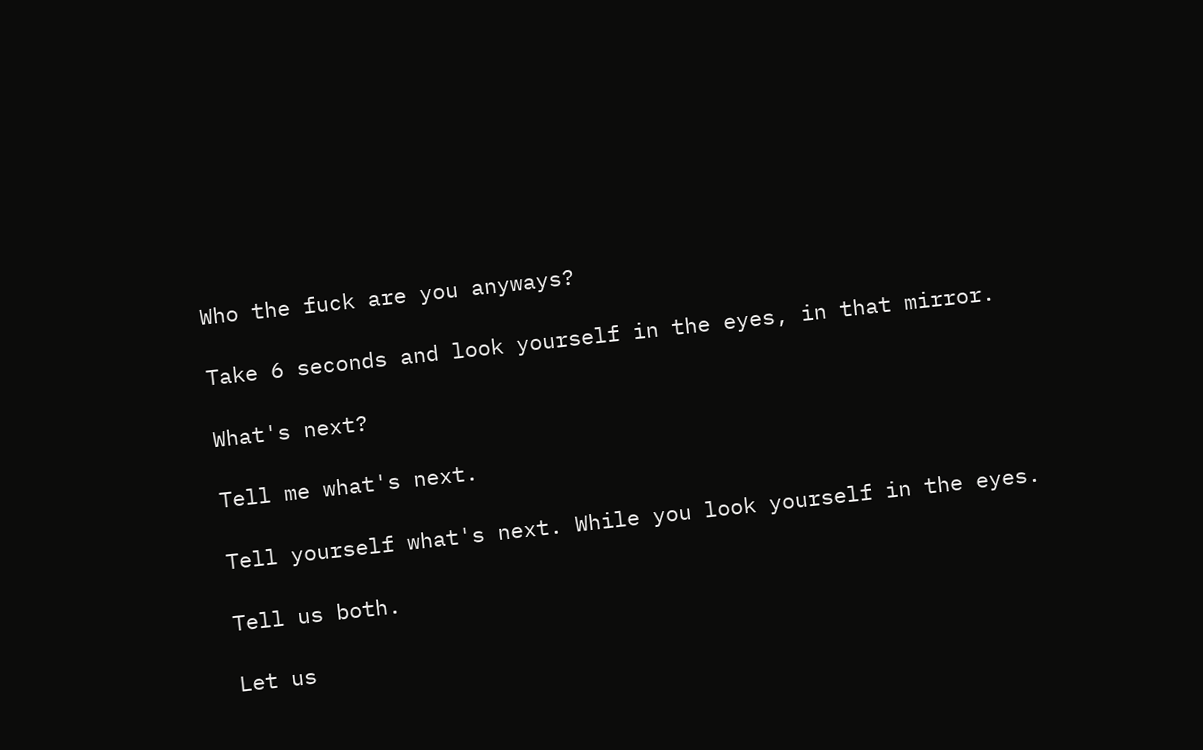Who the fuck are you anyways?

Take 6 seconds and look yourself in the eyes, in that mirror.

What's next?

Tell me what's next.

Tell yourself what's next. While you look yourself in the eyes.

Tell us both.

Let us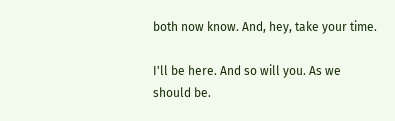both now know. And, hey, take your time.

I'll be here. And so will you. As we should be.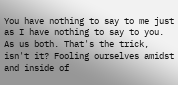You have nothing to say to me just as I have nothing to say to you. As us both. That's the trick, isn't it? Fooling ourselves amidst and inside of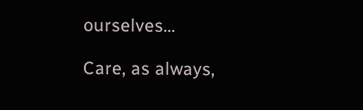ourselves...

Care, as always,